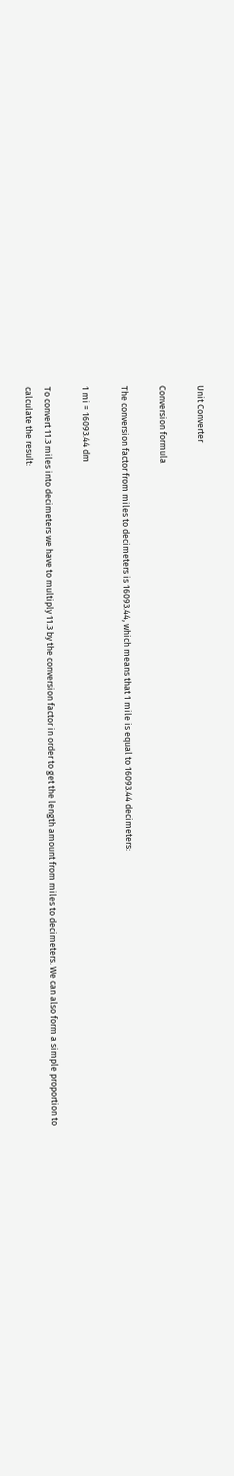Unit Converter

Conversion formula

The conversion factor from miles to decimeters is 16093.44, which means that 1 mile is equal to 16093.44 decimeters:

1 mi = 16093.44 dm

To convert 11.3 miles into decimeters we have to multiply 11.3 by the conversion factor in order to get the length amount from miles to decimeters. We can also form a simple proportion to calculate the result: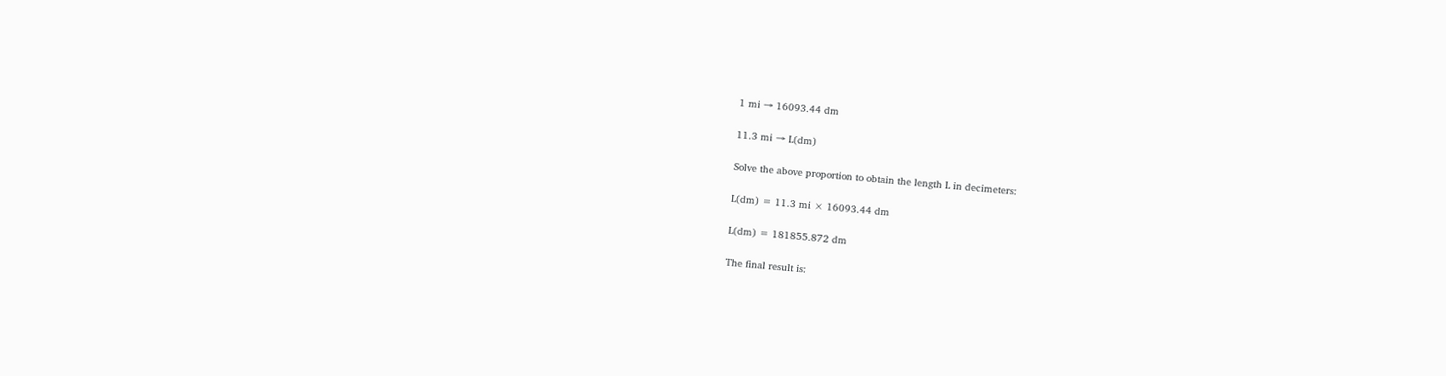1 mi → 16093.44 dm

11.3 mi → L(dm)

Solve the above proportion to obtain the length L in decimeters:

L(dm) = 11.3 mi × 16093.44 dm

L(dm) = 181855.872 dm

The final result is: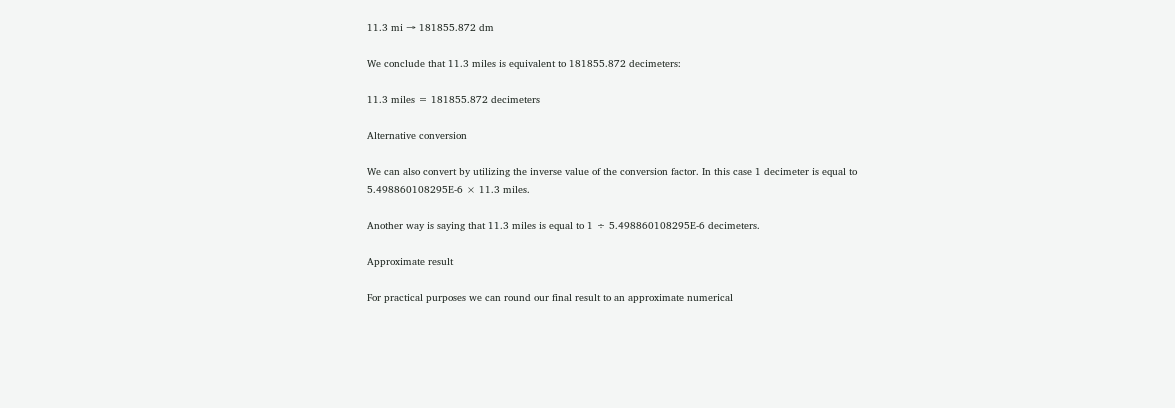11.3 mi → 181855.872 dm

We conclude that 11.3 miles is equivalent to 181855.872 decimeters:

11.3 miles = 181855.872 decimeters

Alternative conversion

We can also convert by utilizing the inverse value of the conversion factor. In this case 1 decimeter is equal to 5.498860108295E-6 × 11.3 miles.

Another way is saying that 11.3 miles is equal to 1 ÷ 5.498860108295E-6 decimeters.

Approximate result

For practical purposes we can round our final result to an approximate numerical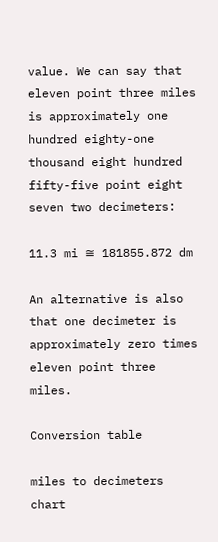value. We can say that eleven point three miles is approximately one hundred eighty-one thousand eight hundred fifty-five point eight seven two decimeters:

11.3 mi ≅ 181855.872 dm

An alternative is also that one decimeter is approximately zero times eleven point three miles.

Conversion table

miles to decimeters chart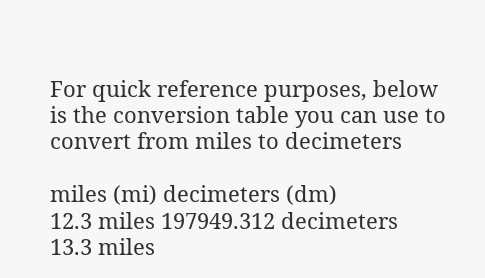For quick reference purposes, below is the conversion table you can use to convert from miles to decimeters

miles (mi) decimeters (dm)
12.3 miles 197949.312 decimeters
13.3 miles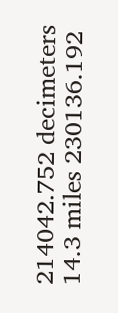214042.752 decimeters
14.3 miles 230136.192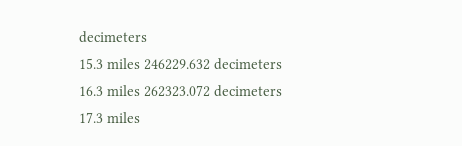decimeters
15.3 miles 246229.632 decimeters
16.3 miles 262323.072 decimeters
17.3 miles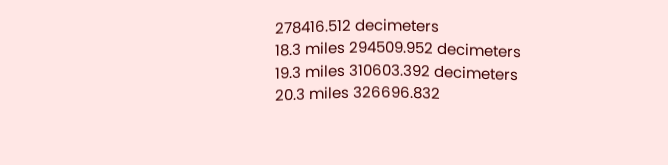278416.512 decimeters
18.3 miles 294509.952 decimeters
19.3 miles 310603.392 decimeters
20.3 miles 326696.832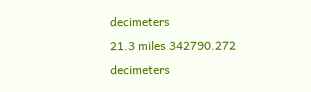decimeters
21.3 miles 342790.272 decimeters